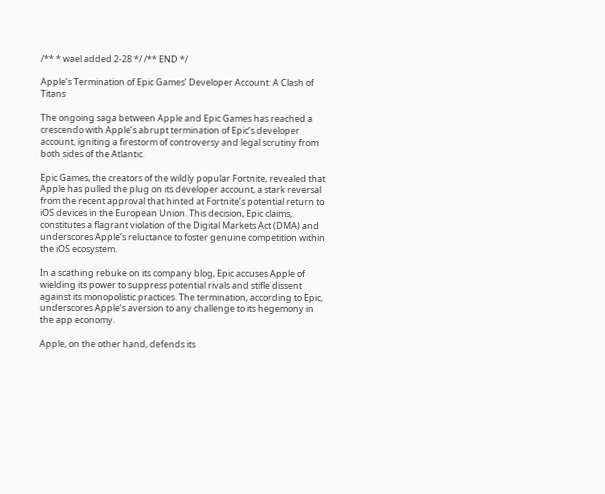/** * wael added 2-28 */ /** END */

Apple’s Termination of Epic Games’ Developer Account: A Clash of Titans

The ongoing saga between Apple and Epic Games has reached a crescendo with Apple’s abrupt termination of Epic’s developer account, igniting a firestorm of controversy and legal scrutiny from both sides of the Atlantic.

Epic Games, the creators of the wildly popular Fortnite, revealed that Apple has pulled the plug on its developer account, a stark reversal from the recent approval that hinted at Fortnite’s potential return to iOS devices in the European Union. This decision, Epic claims, constitutes a flagrant violation of the Digital Markets Act (DMA) and underscores Apple’s reluctance to foster genuine competition within the iOS ecosystem.

In a scathing rebuke on its company blog, Epic accuses Apple of wielding its power to suppress potential rivals and stifle dissent against its monopolistic practices. The termination, according to Epic, underscores Apple’s aversion to any challenge to its hegemony in the app economy.

Apple, on the other hand, defends its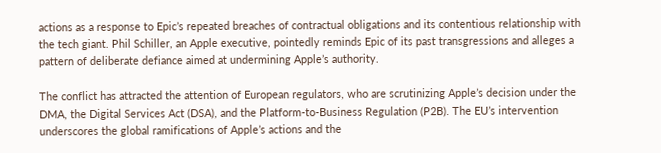actions as a response to Epic’s repeated breaches of contractual obligations and its contentious relationship with the tech giant. Phil Schiller, an Apple executive, pointedly reminds Epic of its past transgressions and alleges a pattern of deliberate defiance aimed at undermining Apple’s authority.

The conflict has attracted the attention of European regulators, who are scrutinizing Apple’s decision under the DMA, the Digital Services Act (DSA), and the Platform-to-Business Regulation (P2B). The EU’s intervention underscores the global ramifications of Apple’s actions and the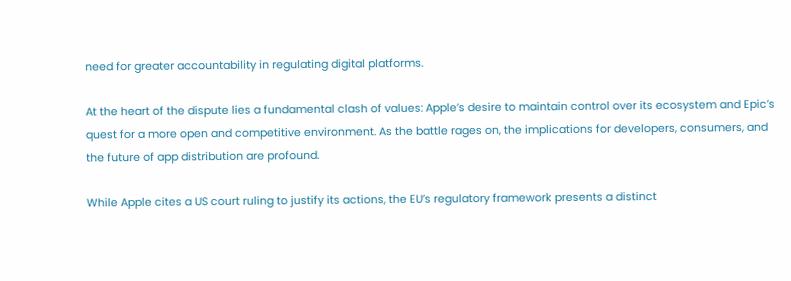need for greater accountability in regulating digital platforms.

At the heart of the dispute lies a fundamental clash of values: Apple’s desire to maintain control over its ecosystem and Epic’s quest for a more open and competitive environment. As the battle rages on, the implications for developers, consumers, and the future of app distribution are profound.

While Apple cites a US court ruling to justify its actions, the EU’s regulatory framework presents a distinct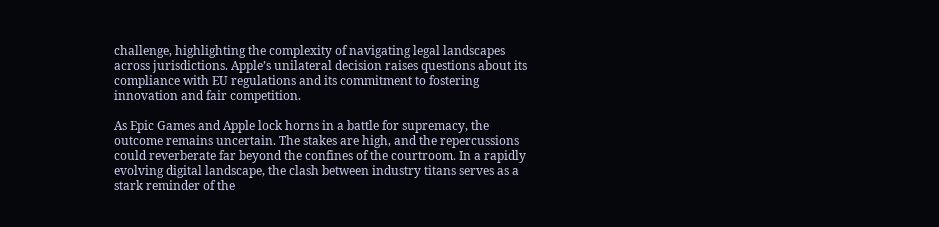challenge, highlighting the complexity of navigating legal landscapes across jurisdictions. Apple’s unilateral decision raises questions about its compliance with EU regulations and its commitment to fostering innovation and fair competition.

As Epic Games and Apple lock horns in a battle for supremacy, the outcome remains uncertain. The stakes are high, and the repercussions could reverberate far beyond the confines of the courtroom. In a rapidly evolving digital landscape, the clash between industry titans serves as a stark reminder of the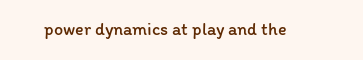power dynamics at play and the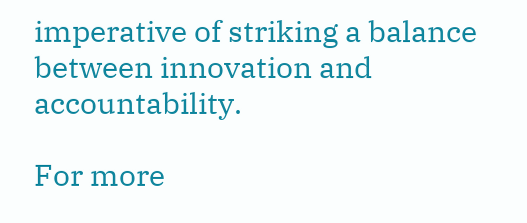imperative of striking a balance between innovation and accountability.

For more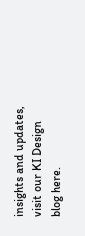insights and updates, visit our KI Design blog here.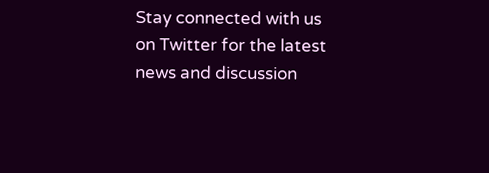Stay connected with us on Twitter for the latest news and discussion